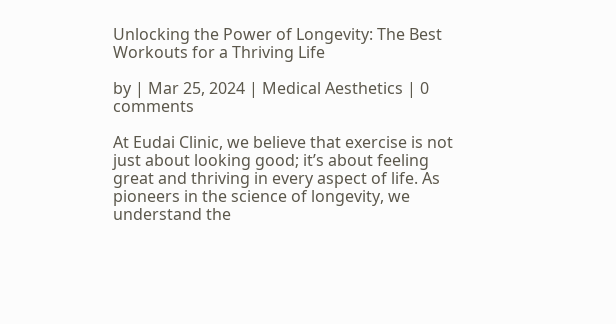Unlocking the Power of Longevity: The Best Workouts for a Thriving Life

by | Mar 25, 2024 | Medical Aesthetics | 0 comments

At Eudai Clinic, we believe that exercise is not just about looking good; it’s about feeling great and thriving in every aspect of life. As pioneers in the science of longevity, we understand the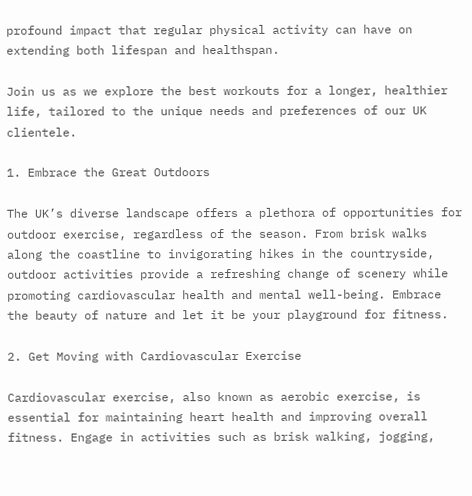profound impact that regular physical activity can have on extending both lifespan and healthspan.

Join us as we explore the best workouts for a longer, healthier life, tailored to the unique needs and preferences of our UK clientele.

1. Embrace the Great Outdoors

The UK’s diverse landscape offers a plethora of opportunities for outdoor exercise, regardless of the season. From brisk walks along the coastline to invigorating hikes in the countryside, outdoor activities provide a refreshing change of scenery while promoting cardiovascular health and mental well-being. Embrace the beauty of nature and let it be your playground for fitness.

2. Get Moving with Cardiovascular Exercise

Cardiovascular exercise, also known as aerobic exercise, is essential for maintaining heart health and improving overall fitness. Engage in activities such as brisk walking, jogging,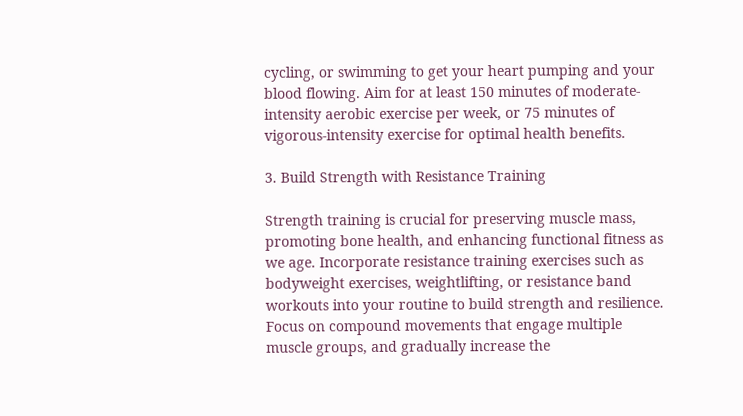cycling, or swimming to get your heart pumping and your blood flowing. Aim for at least 150 minutes of moderate-intensity aerobic exercise per week, or 75 minutes of vigorous-intensity exercise for optimal health benefits.

3. Build Strength with Resistance Training

Strength training is crucial for preserving muscle mass, promoting bone health, and enhancing functional fitness as we age. Incorporate resistance training exercises such as bodyweight exercises, weightlifting, or resistance band workouts into your routine to build strength and resilience. Focus on compound movements that engage multiple muscle groups, and gradually increase the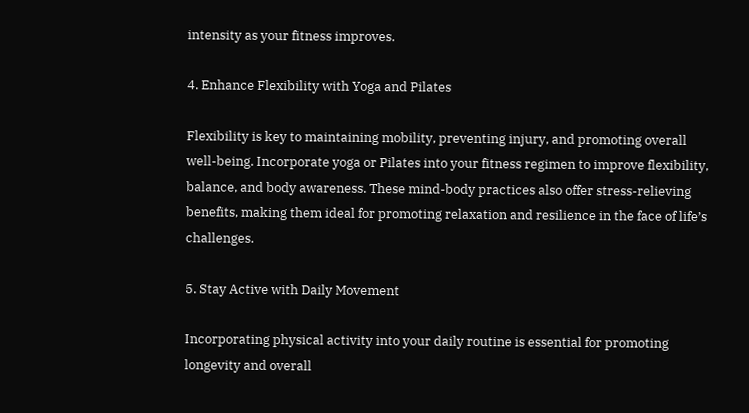intensity as your fitness improves.

4. Enhance Flexibility with Yoga and Pilates

Flexibility is key to maintaining mobility, preventing injury, and promoting overall well-being. Incorporate yoga or Pilates into your fitness regimen to improve flexibility, balance, and body awareness. These mind-body practices also offer stress-relieving benefits, making them ideal for promoting relaxation and resilience in the face of life’s challenges.

5. Stay Active with Daily Movement

Incorporating physical activity into your daily routine is essential for promoting longevity and overall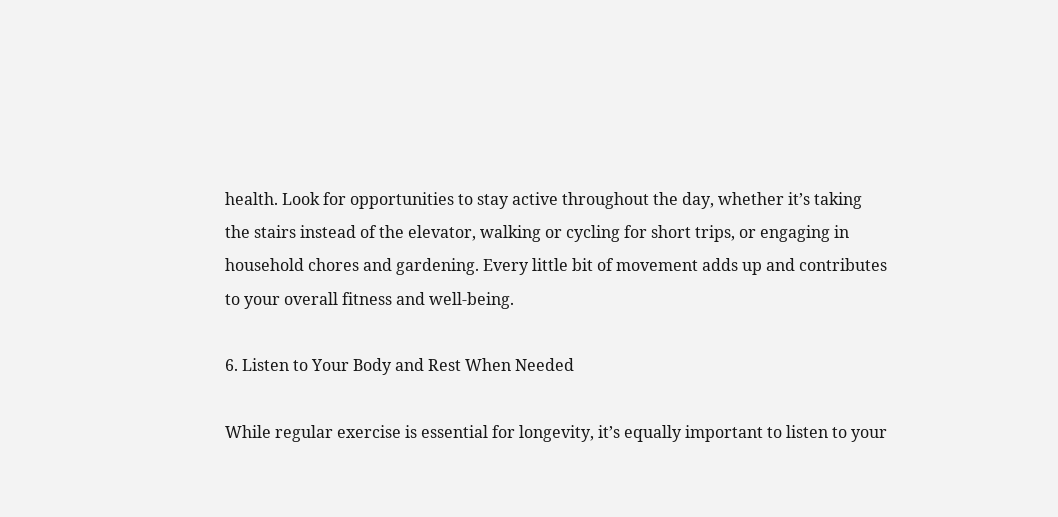health. Look for opportunities to stay active throughout the day, whether it’s taking the stairs instead of the elevator, walking or cycling for short trips, or engaging in household chores and gardening. Every little bit of movement adds up and contributes to your overall fitness and well-being.

6. Listen to Your Body and Rest When Needed

While regular exercise is essential for longevity, it’s equally important to listen to your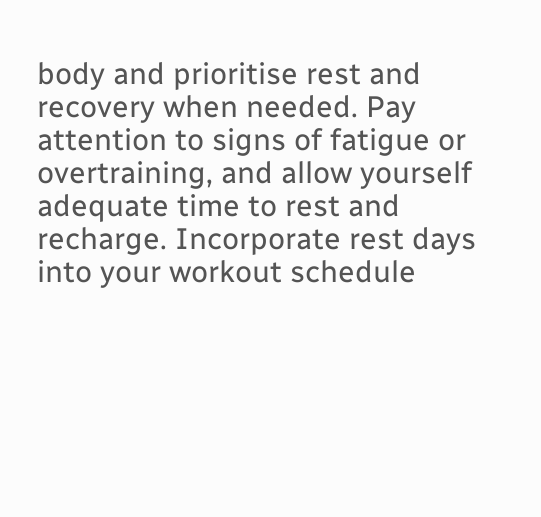body and prioritise rest and recovery when needed. Pay attention to signs of fatigue or overtraining, and allow yourself adequate time to rest and recharge. Incorporate rest days into your workout schedule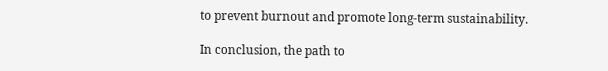to prevent burnout and promote long-term sustainability.

In conclusion, the path to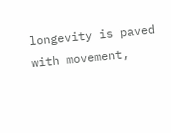longevity is paved with movement,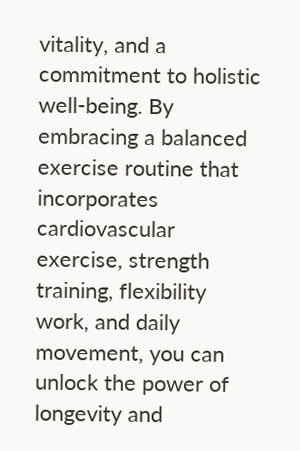vitality, and a commitment to holistic well-being. By embracing a balanced exercise routine that incorporates cardiovascular exercise, strength training, flexibility work, and daily movement, you can unlock the power of longevity and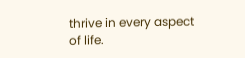thrive in every aspect of life.